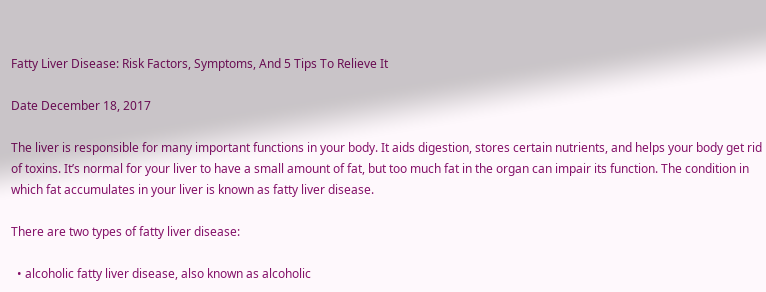Fatty Liver Disease: Risk Factors, Symptoms, And 5 Tips To Relieve It

Date December 18, 2017

The liver is responsible for many important functions in your body. It aids digestion, stores certain nutrients, and helps your body get rid of toxins. It’s normal for your liver to have a small amount of fat, but too much fat in the organ can impair its function. The condition in which fat accumulates in your liver is known as fatty liver disease.

There are two types of fatty liver disease:

  • alcoholic fatty liver disease, also known as alcoholic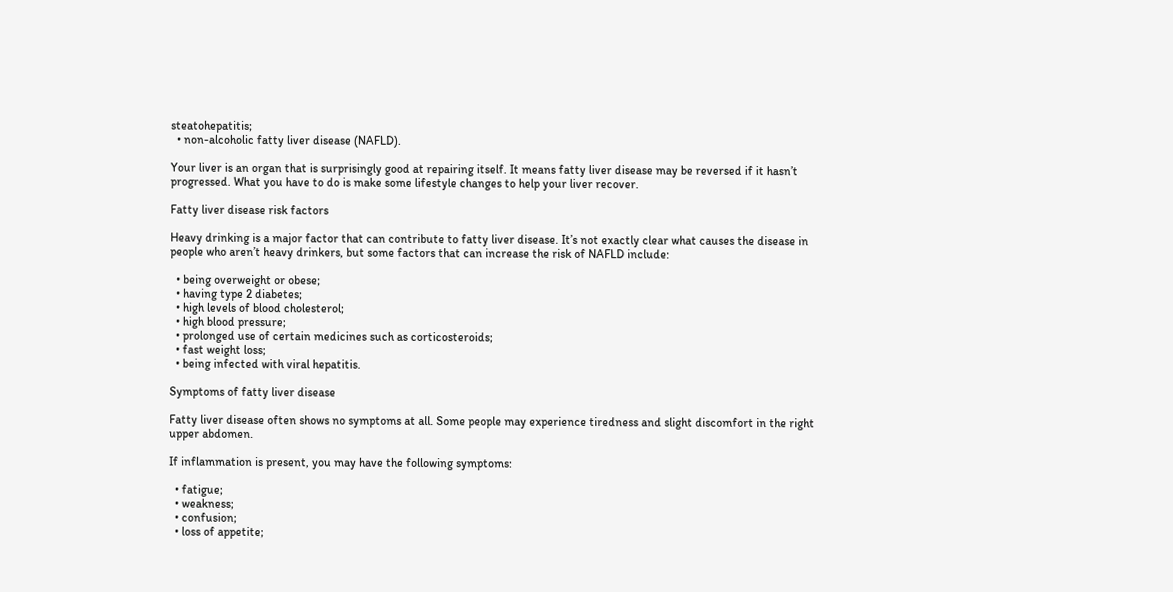steatohepatitis;
  • non-alcoholic fatty liver disease (NAFLD).

Your liver is an organ that is surprisingly good at repairing itself. It means fatty liver disease may be reversed if it hasn’t progressed. What you have to do is make some lifestyle changes to help your liver recover.

Fatty liver disease risk factors

Heavy drinking is a major factor that can contribute to fatty liver disease. It’s not exactly clear what causes the disease in people who aren’t heavy drinkers, but some factors that can increase the risk of NAFLD include:

  • being overweight or obese;
  • having type 2 diabetes;
  • high levels of blood cholesterol;
  • high blood pressure;
  • prolonged use of certain medicines such as corticosteroids;
  • fast weight loss;
  • being infected with viral hepatitis.

Symptoms of fatty liver disease

Fatty liver disease often shows no symptoms at all. Some people may experience tiredness and slight discomfort in the right upper abdomen.

If inflammation is present, you may have the following symptoms:

  • fatigue;
  • weakness;
  • confusion;
  • loss of appetite;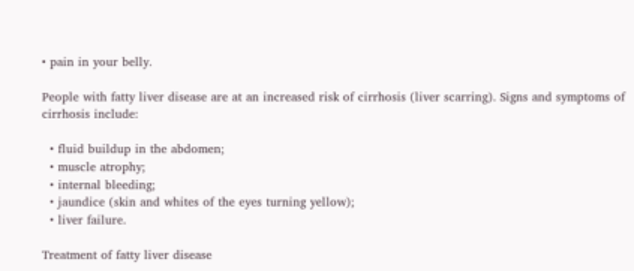• pain in your belly.

People with fatty liver disease are at an increased risk of cirrhosis (liver scarring). Signs and symptoms of cirrhosis include:

  • fluid buildup in the abdomen;
  • muscle atrophy;
  • internal bleeding;
  • jaundice (skin and whites of the eyes turning yellow);
  • liver failure.

Treatment of fatty liver disease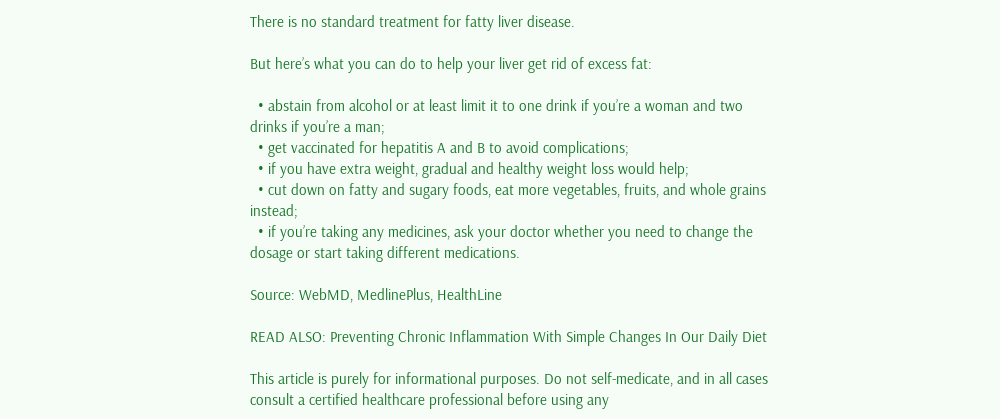There is no standard treatment for fatty liver disease.

But here’s what you can do to help your liver get rid of excess fat:

  • abstain from alcohol or at least limit it to one drink if you’re a woman and two drinks if you’re a man;
  • get vaccinated for hepatitis A and B to avoid complications;
  • if you have extra weight, gradual and healthy weight loss would help;
  • cut down on fatty and sugary foods, eat more vegetables, fruits, and whole grains instead;
  • if you’re taking any medicines, ask your doctor whether you need to change the dosage or start taking different medications.

Source: WebMD, MedlinePlus, HealthLine

READ ALSO: Preventing Chronic Inflammation With Simple Changes In Our Daily Diet

This article is purely for informational purposes. Do not self-medicate, and in all cases consult a certified healthcare professional before using any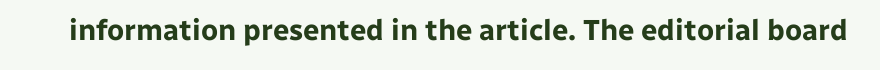information presented in the article. The editorial board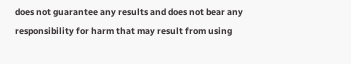does not guarantee any results and does not bear any responsibility for harm that may result from using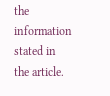the information stated in the article.